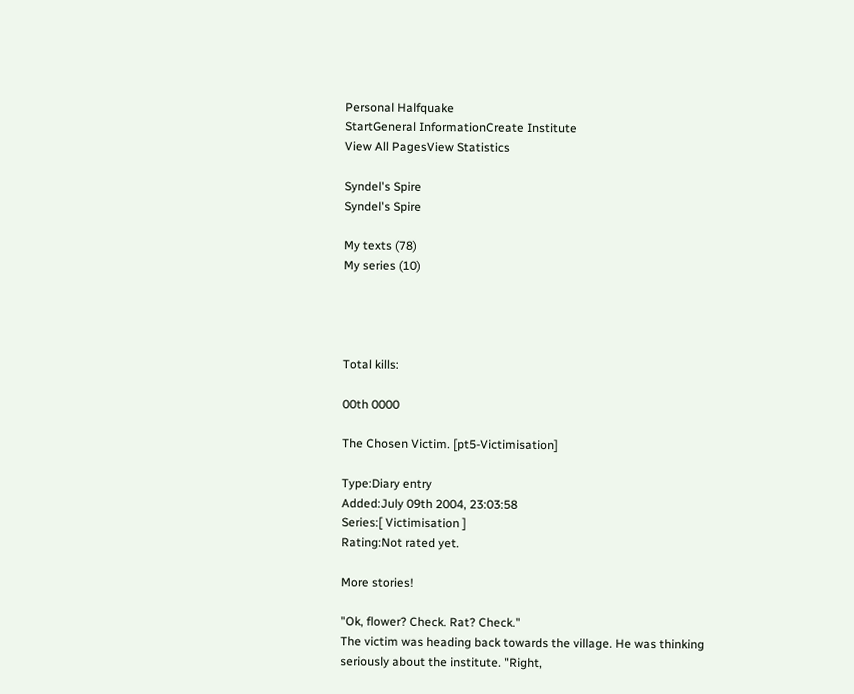Personal Halfquake
StartGeneral InformationCreate Institute
View All PagesView Statistics

Syndel's Spire
Syndel's Spire

My texts (78)
My series (10)




Total kills:

00th 0000

The Chosen Victim. [pt5-Victimisation]

Type:Diary entry
Added:July 09th 2004, 23:03:58
Series:[ Victimisation ]
Rating:Not rated yet.

More stories!

"Ok, flower? Check. Rat? Check."
The victim was heading back towards the village. He was thinking seriously about the institute. "Right,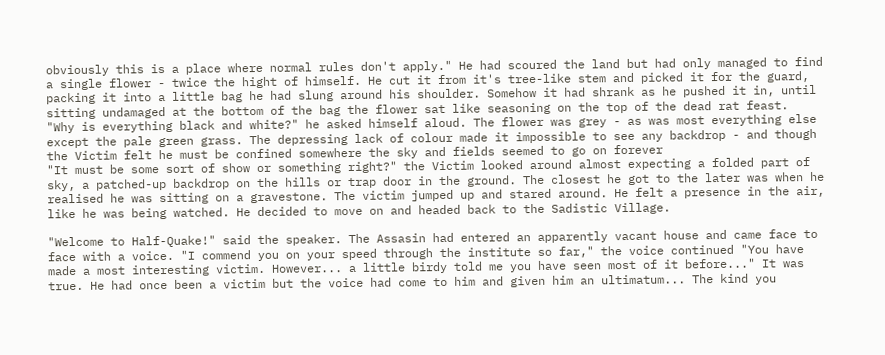obviously this is a place where normal rules don't apply." He had scoured the land but had only managed to find a single flower - twice the hight of himself. He cut it from it's tree-like stem and picked it for the guard, packing it into a little bag he had slung around his shoulder. Somehow it had shrank as he pushed it in, until sitting undamaged at the bottom of the bag the flower sat like seasoning on the top of the dead rat feast.
"Why is everything black and white?" he asked himself aloud. The flower was grey - as was most everything else except the pale green grass. The depressing lack of colour made it impossible to see any backdrop - and though the Victim felt he must be confined somewhere the sky and fields seemed to go on forever
"It must be some sort of show or something right?" the Victim looked around almost expecting a folded part of sky, a patched-up backdrop on the hills or trap door in the ground. The closest he got to the later was when he realised he was sitting on a gravestone. The victim jumped up and stared around. He felt a presence in the air, like he was being watched. He decided to move on and headed back to the Sadistic Village.

"Welcome to Half-Quake!" said the speaker. The Assasin had entered an apparently vacant house and came face to face with a voice. "I commend you on your speed through the institute so far," the voice continued "You have made a most interesting victim. However... a little birdy told me you have seen most of it before..." It was true. He had once been a victim but the voice had come to him and given him an ultimatum... The kind you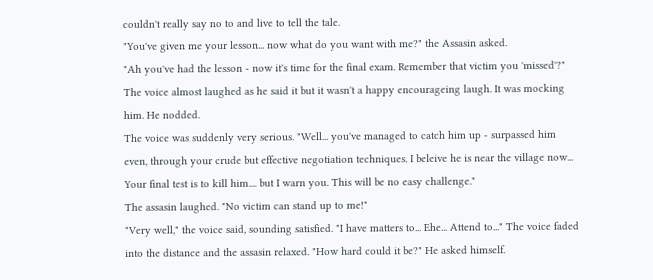couldn't really say no to and live to tell the tale.
"You've given me your lesson... now what do you want with me?" the Assasin asked.
"Ah you've had the lesson - now it's time for the final exam. Remember that victim you 'missed'?" The voice almost laughed as he said it but it wasn't a happy encourageing laugh. It was mocking him. He nodded.
The voice was suddenly very serious. "Well... you've managed to catch him up - surpassed him even, through your crude but effective negotiation techniques. I beleive he is near the village now... Your final test is to kill him.... but I warn you. This will be no easy challenge."
The assasin laughed. "No victim can stand up to me!"
"Very well," the voice said, sounding satisfied. "I have matters to... Ehe... Attend to..." The voice faded into the distance and the assasin relaxed. "How hard could it be?" He asked himself.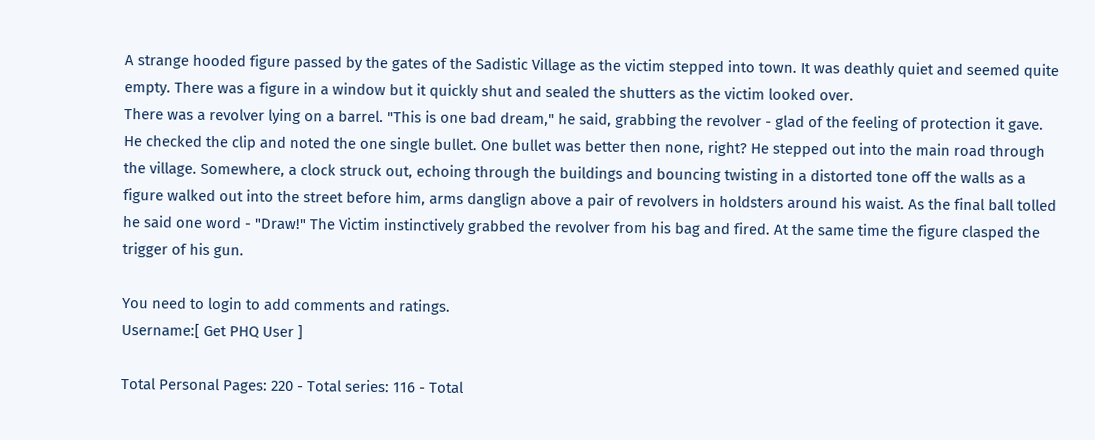A strange hooded figure passed by the gates of the Sadistic Village as the victim stepped into town. It was deathly quiet and seemed quite empty. There was a figure in a window but it quickly shut and sealed the shutters as the victim looked over.
There was a revolver lying on a barrel. "This is one bad dream," he said, grabbing the revolver - glad of the feeling of protection it gave. He checked the clip and noted the one single bullet. One bullet was better then none, right? He stepped out into the main road through the village. Somewhere, a clock struck out, echoing through the buildings and bouncing twisting in a distorted tone off the walls as a figure walked out into the street before him, arms danglign above a pair of revolvers in holdsters around his waist. As the final ball tolled he said one word - "Draw!" The Victim instinctively grabbed the revolver from his bag and fired. At the same time the figure clasped the trigger of his gun.

You need to login to add comments and ratings.
Username:[ Get PHQ User ]

Total Personal Pages: 220 - Total series: 116 - Total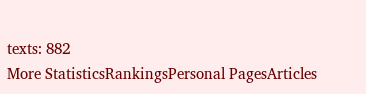texts: 882
More StatisticsRankingsPersonal PagesArticles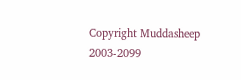Copyright Muddasheep 2003-2099